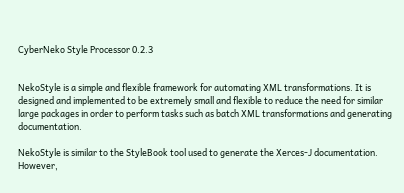CyberNeko Style Processor 0.2.3


NekoStyle is a simple and flexible framework for automating XML transformations. It is designed and implemented to be extremely small and flexible to reduce the need for similar large packages in order to perform tasks such as batch XML transformations and generating documentation.

NekoStyle is similar to the StyleBook tool used to generate the Xerces-J documentation. However,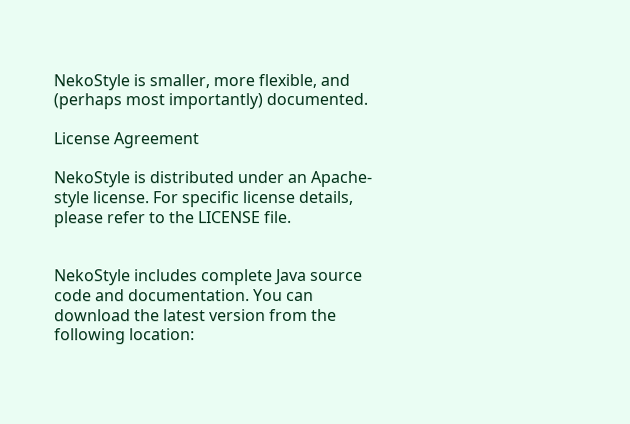NekoStyle is smaller, more flexible, and (perhaps most importantly) documented.

License Agreement

NekoStyle is distributed under an Apache-style license. For specific license details, please refer to the LICENSE file.


NekoStyle includes complete Java source code and documentation. You can download the latest version from the following location: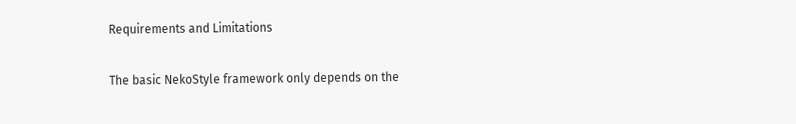Requirements and Limitations

The basic NekoStyle framework only depends on the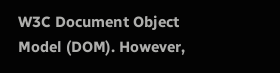W3C Document Object Model (DOM). However,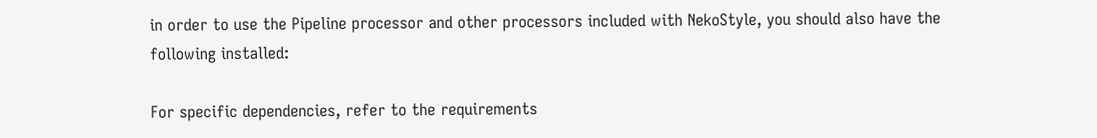in order to use the Pipeline processor and other processors included with NekoStyle, you should also have the following installed:

For specific dependencies, refer to the requirements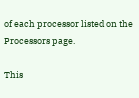of each processor listed on the Processors page.

This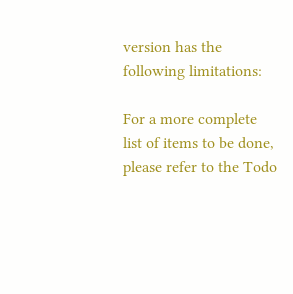version has the following limitations:

For a more complete list of items to be done, please refer to the Todo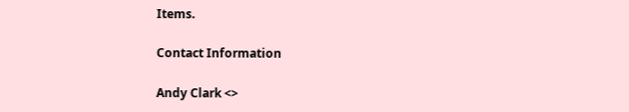Items.

Contact Information

Andy Clark <>